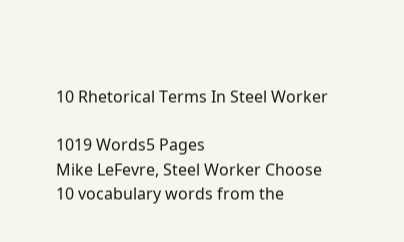10 Rhetorical Terms In Steel Worker

1019 Words5 Pages
Mike LeFevre, Steel Worker Choose 10 vocabulary words from the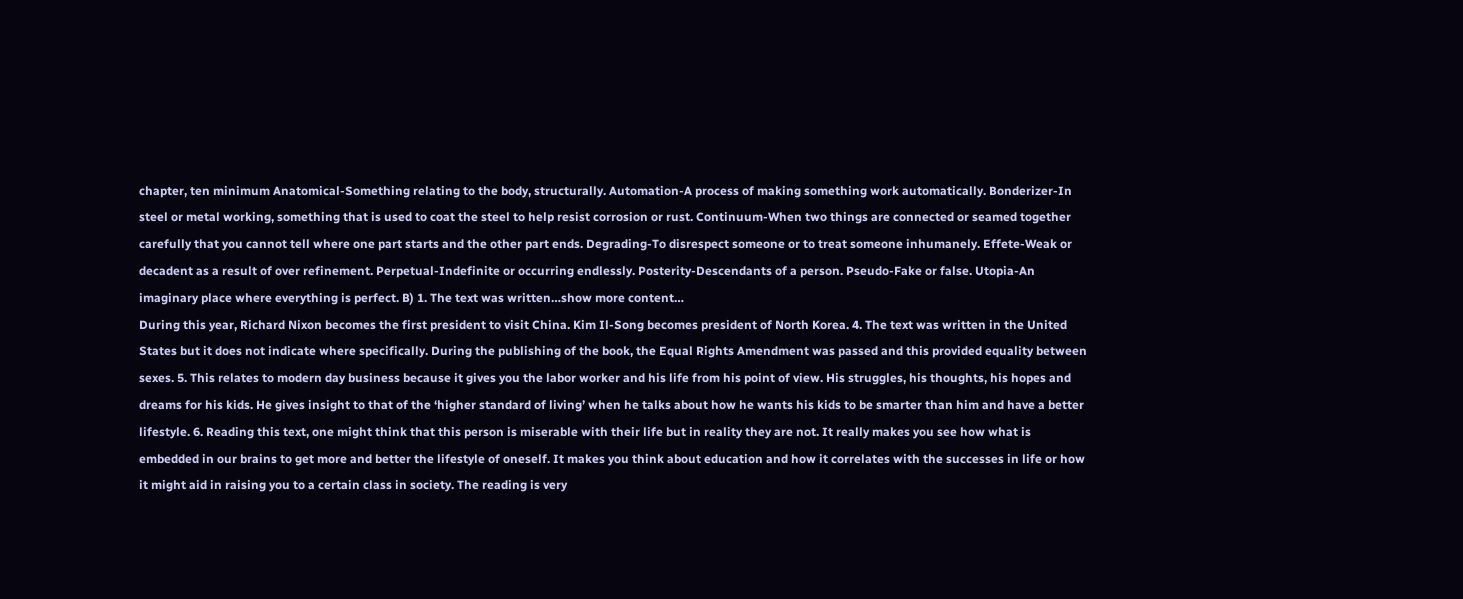chapter, ten minimum Anatomical-Something relating to the body, structurally. Automation-A process of making something work automatically. Bonderizer-In steel or metal working, something that is used to coat the steel to help resist corrosion or rust. Continuum-When two things are connected or seamed together carefully that you cannot tell where one part starts and the other part ends. Degrading-To disrespect someone or to treat someone inhumanely. Effete-Weak or decadent as a result of over refinement. Perpetual-Indefinite or occurring endlessly. Posterity-Descendants of a person. Pseudo-Fake or false. Utopia-An imaginary place where everything is perfect. B) 1. The text was written…show more content…
During this year, Richard Nixon becomes the first president to visit China. Kim Il-Song becomes president of North Korea. 4. The text was written in the United States but it does not indicate where specifically. During the publishing of the book, the Equal Rights Amendment was passed and this provided equality between sexes. 5. This relates to modern day business because it gives you the labor worker and his life from his point of view. His struggles, his thoughts, his hopes and dreams for his kids. He gives insight to that of the ‘higher standard of living’ when he talks about how he wants his kids to be smarter than him and have a better lifestyle. 6. Reading this text, one might think that this person is miserable with their life but in reality they are not. It really makes you see how what is embedded in our brains to get more and better the lifestyle of oneself. It makes you think about education and how it correlates with the successes in life or how it might aid in raising you to a certain class in society. The reading is very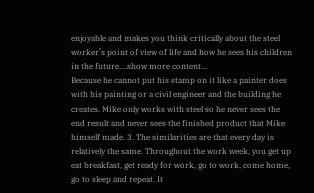enjoyable and makes you think critically about the steel worker’s point of view of life and how he sees his children in the future.…show more content…
Because he cannot put his stamp on it like a painter does with his painting or a civil engineer and the building he creates. Mike only works with steel so he never sees the end result and never sees the finished product that Mike himself made. 3. The similarities are that every day is relatively the same. Throughout the work week, you get up eat breakfast, get ready for work, go to work, come home, go to sleep and repeat. It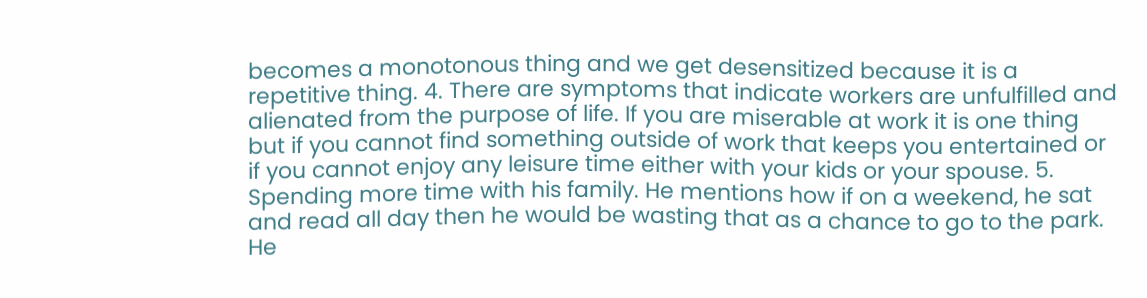becomes a monotonous thing and we get desensitized because it is a repetitive thing. 4. There are symptoms that indicate workers are unfulfilled and alienated from the purpose of life. If you are miserable at work it is one thing but if you cannot find something outside of work that keeps you entertained or if you cannot enjoy any leisure time either with your kids or your spouse. 5. Spending more time with his family. He mentions how if on a weekend, he sat and read all day then he would be wasting that as a chance to go to the park. He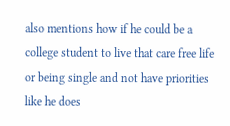also mentions how if he could be a college student to live that care free life or being single and not have priorities like he does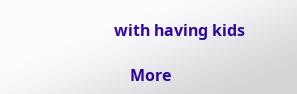with having kids

    More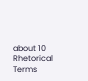about 10 Rhetorical Terms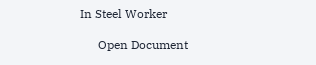In Steel Worker

      Open Document